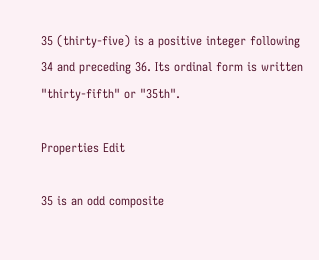35 (thirty-five) is a positive integer following 34 and preceding 36. Its ordinal form is written "thirty-fifth" or "35th".

Properties Edit

35 is an odd composite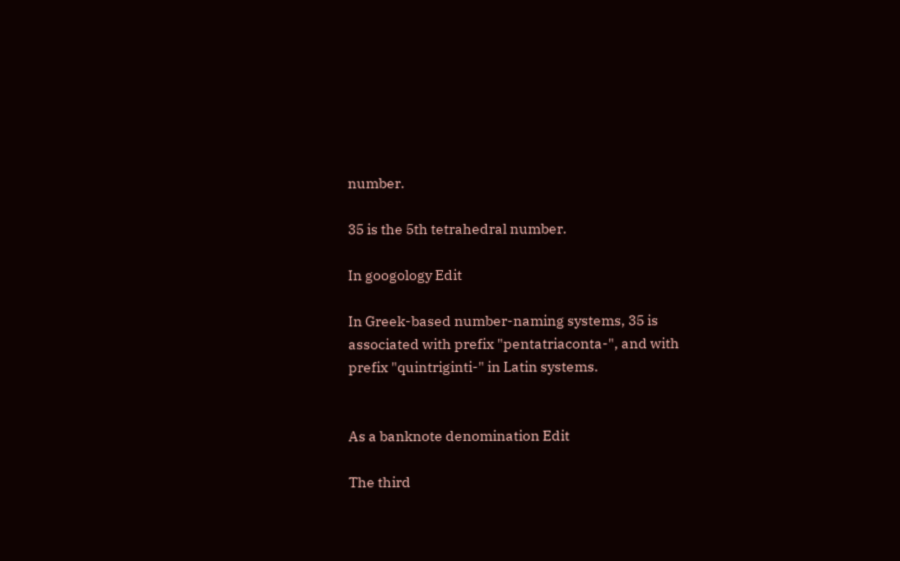number.

35 is the 5th tetrahedral number.

In googology Edit

In Greek-based number-naming systems, 35 is associated with prefix "pentatriaconta-", and with prefix "quintriginti-" in Latin systems.


As a banknote denomination Edit

The third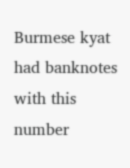Burmese kyat had banknotes with this number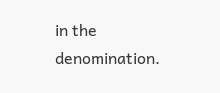in the denomination.